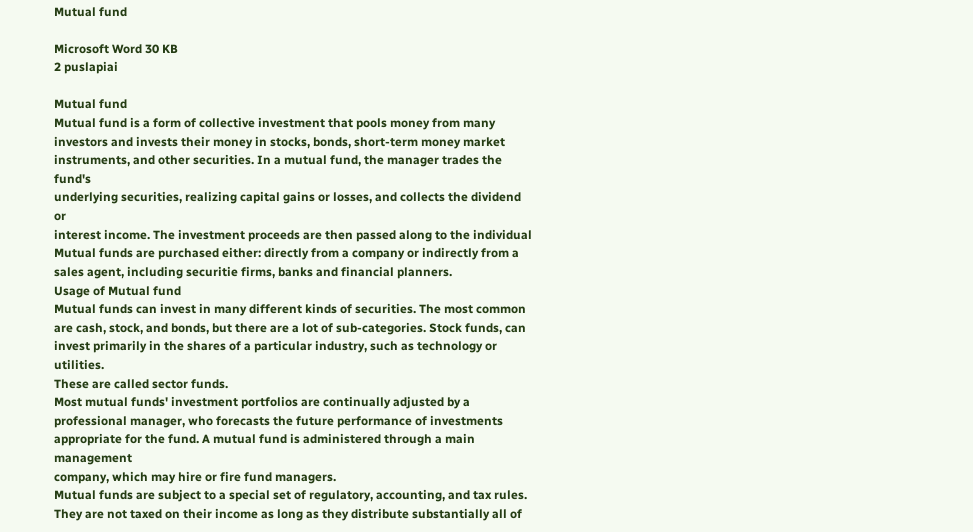Mutual fund

Microsoft Word 30 KB
2 puslapiai

Mutual fund
Mutual fund is a form of collective investment that pools money from many
investors and invests their money in stocks, bonds, short-term money market
instruments, and other securities. In a mutual fund, the manager trades the fund's
underlying securities, realizing capital gains or losses, and collects the dividend or
interest income. The investment proceeds are then passed along to the individual
Mutual funds are purchased either: directly from a company or indirectly from a
sales agent, including securitie firms, banks and financial planners.
Usage of Mutual fund
Mutual funds can invest in many different kinds of securities. The most common
are cash, stock, and bonds, but there are a lot of sub-categories. Stock funds, can
invest primarily in the shares of a particular industry, such as technology or utilities.
These are called sector funds.
Most mutual funds' investment portfolios are continually adjusted by a
professional manager, who forecasts the future performance of investments
appropriate for the fund. A mutual fund is administered through a main management
company, which may hire or fire fund managers.
Mutual funds are subject to a special set of regulatory, accounting, and tax rules.
They are not taxed on their income as long as they distribute substantially all of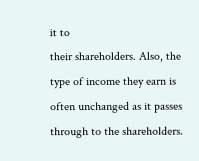it to
their shareholders. Also, the type of income they earn is often unchanged as it passes
through to the shareholders.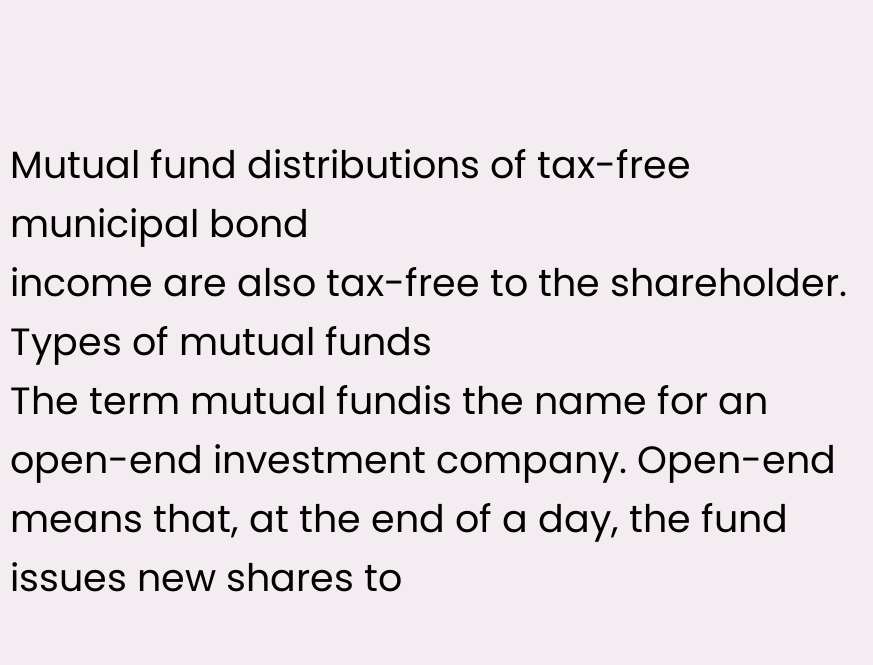Mutual fund distributions of tax-free municipal bond
income are also tax-free to the shareholder.
Types of mutual funds
The term mutual fundis the name for an open-end investment company. Open-end
means that, at the end of a day, the fund issues new shares to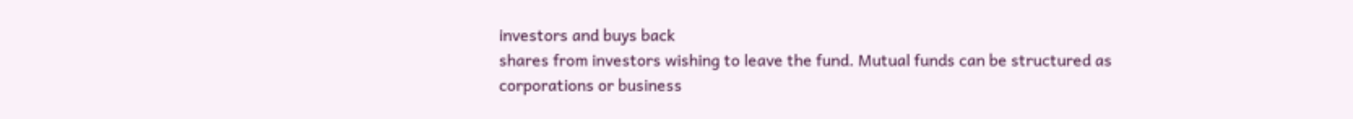investors and buys back
shares from investors wishing to leave the fund. Mutual funds can be structured as
corporations or business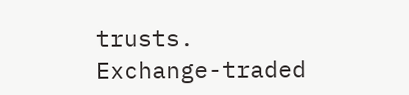trusts.
Exchange-traded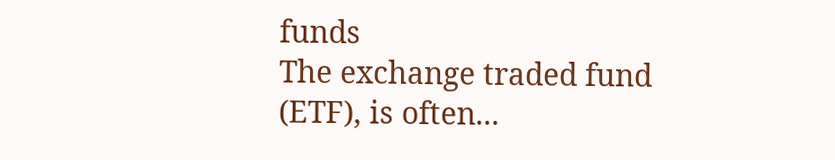funds
The exchange traded fund (ETF), is often...